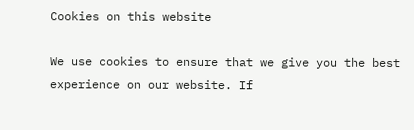Cookies on this website

We use cookies to ensure that we give you the best experience on our website. If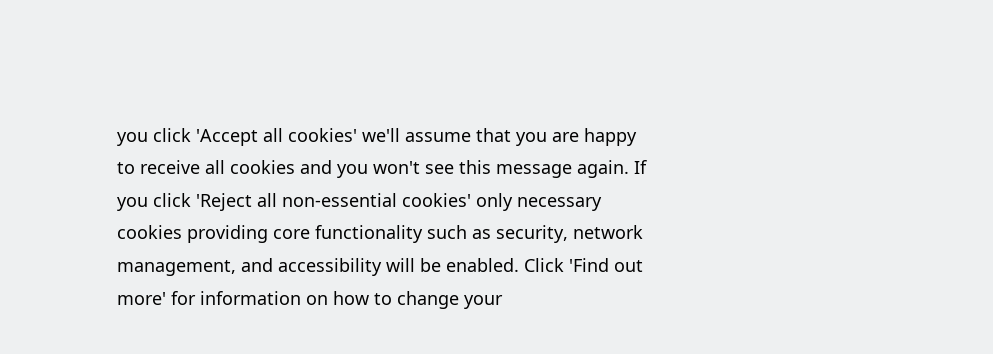you click 'Accept all cookies' we'll assume that you are happy to receive all cookies and you won't see this message again. If you click 'Reject all non-essential cookies' only necessary cookies providing core functionality such as security, network management, and accessibility will be enabled. Click 'Find out more' for information on how to change your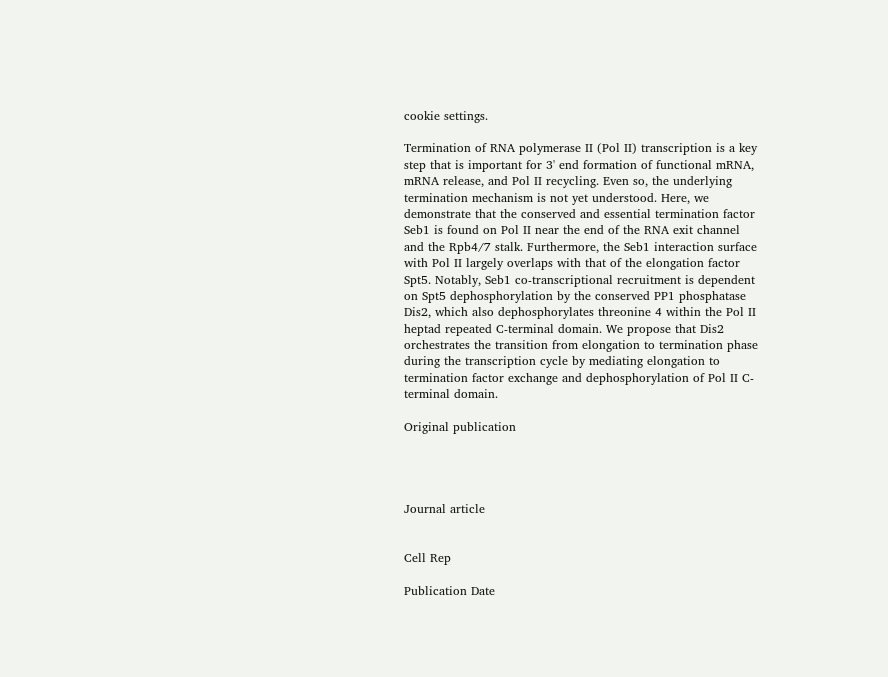cookie settings.

Termination of RNA polymerase II (Pol II) transcription is a key step that is important for 3' end formation of functional mRNA, mRNA release, and Pol II recycling. Even so, the underlying termination mechanism is not yet understood. Here, we demonstrate that the conserved and essential termination factor Seb1 is found on Pol II near the end of the RNA exit channel and the Rpb4/7 stalk. Furthermore, the Seb1 interaction surface with Pol II largely overlaps with that of the elongation factor Spt5. Notably, Seb1 co-transcriptional recruitment is dependent on Spt5 dephosphorylation by the conserved PP1 phosphatase Dis2, which also dephosphorylates threonine 4 within the Pol II heptad repeated C-terminal domain. We propose that Dis2 orchestrates the transition from elongation to termination phase during the transcription cycle by mediating elongation to termination factor exchange and dephosphorylation of Pol II C-terminal domain.

Original publication




Journal article


Cell Rep

Publication Date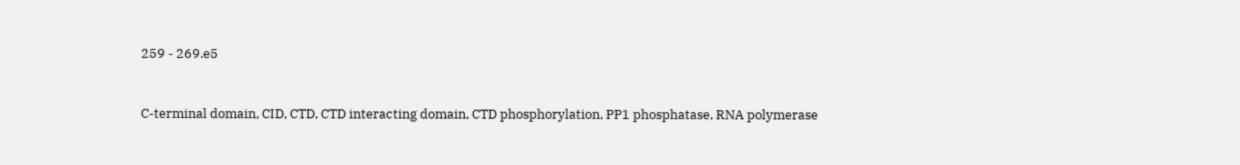259 - 269.e5


C-terminal domain, CID, CTD, CTD interacting domain, CTD phosphorylation, PP1 phosphatase, RNA polymerase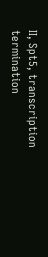II, Spt5, transcription termination